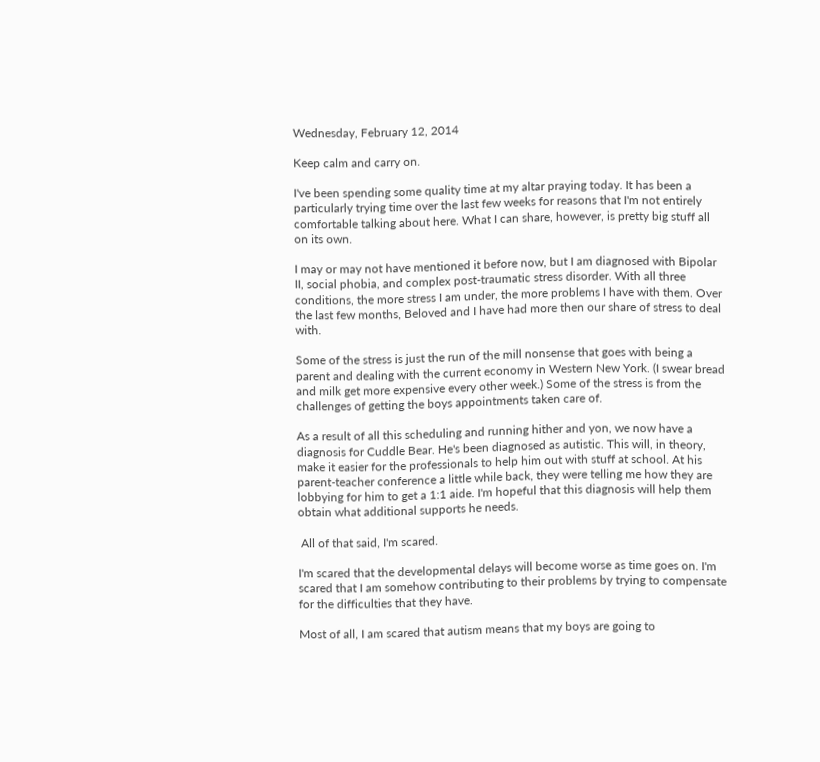Wednesday, February 12, 2014

Keep calm and carry on.

I've been spending some quality time at my altar praying today. It has been a particularly trying time over the last few weeks for reasons that I'm not entirely comfortable talking about here. What I can share, however, is pretty big stuff all on its own.

I may or may not have mentioned it before now, but I am diagnosed with Bipolar II, social phobia, and complex post-traumatic stress disorder. With all three conditions, the more stress I am under, the more problems I have with them. Over the last few months, Beloved and I have had more then our share of stress to deal with.

Some of the stress is just the run of the mill nonsense that goes with being a parent and dealing with the current economy in Western New York. (I swear bread and milk get more expensive every other week.) Some of the stress is from the challenges of getting the boys appointments taken care of.

As a result of all this scheduling and running hither and yon, we now have a diagnosis for Cuddle Bear. He's been diagnosed as autistic. This will, in theory, make it easier for the professionals to help him out with stuff at school. At his parent-teacher conference a little while back, they were telling me how they are lobbying for him to get a 1:1 aide. I'm hopeful that this diagnosis will help them obtain what additional supports he needs.

 All of that said, I'm scared.

I'm scared that the developmental delays will become worse as time goes on. I'm scared that I am somehow contributing to their problems by trying to compensate for the difficulties that they have.

Most of all, I am scared that autism means that my boys are going to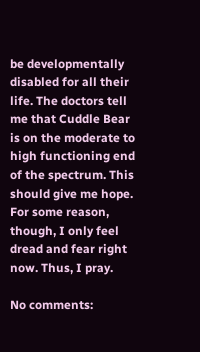be developmentally disabled for all their life. The doctors tell me that Cuddle Bear is on the moderate to high functioning end of the spectrum. This should give me hope. For some reason, though, I only feel dread and fear right now. Thus, I pray.

No comments: